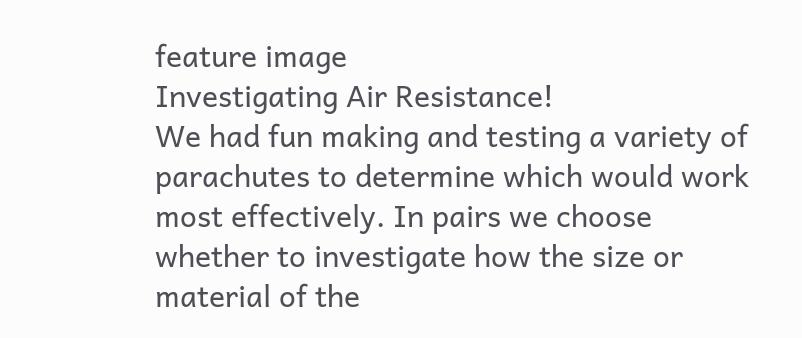feature image
Investigating Air Resistance!
We had fun making and testing a variety of parachutes to determine which would work most effectively. In pairs we choose whether to investigate how the size or material of the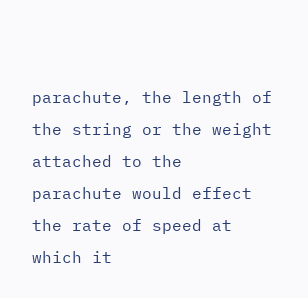parachute, the length of the string or the weight attached to the parachute would effect the rate of speed at which it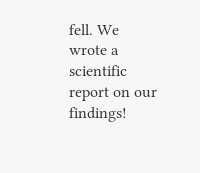fell. We wrote a scientific report on our findings!